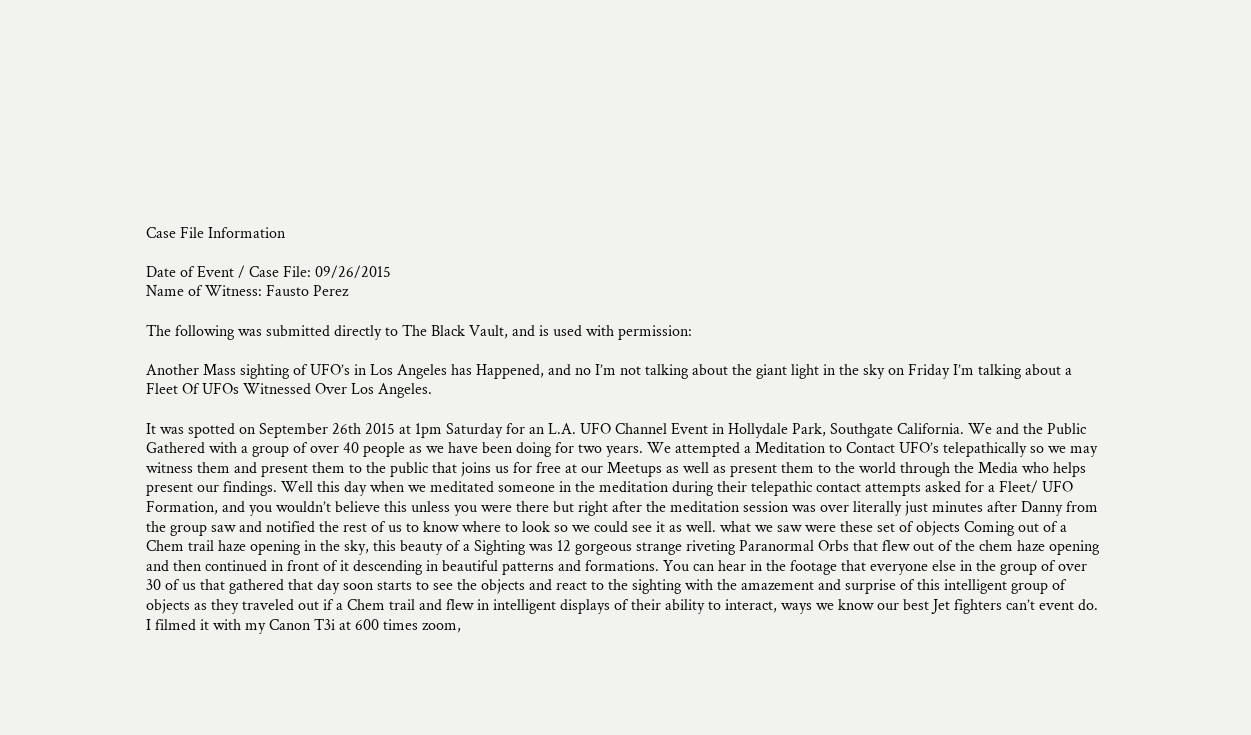Case File Information

Date of Event / Case File: 09/26/2015
Name of Witness: Fausto Perez

The following was submitted directly to The Black Vault, and is used with permission:

Another Mass sighting of UFO’s in Los Angeles has Happened, and no I’m not talking about the giant light in the sky on Friday I’m talking about a Fleet Of UFOs Witnessed Over Los Angeles.

It was spotted on September 26th 2015 at 1pm Saturday for an L.A. UFO Channel Event in Hollydale Park, Southgate California. We and the Public Gathered with a group of over 40 people as we have been doing for two years. We attempted a Meditation to Contact UFO’s telepathically so we may witness them and present them to the public that joins us for free at our Meetups as well as present them to the world through the Media who helps present our findings. Well this day when we meditated someone in the meditation during their telepathic contact attempts asked for a Fleet/ UFO Formation, and you wouldn’t believe this unless you were there but right after the meditation session was over literally just minutes after Danny from the group saw and notified the rest of us to know where to look so we could see it as well. what we saw were these set of objects Coming out of a Chem trail haze opening in the sky, this beauty of a Sighting was 12 gorgeous strange riveting Paranormal Orbs that flew out of the chem haze opening and then continued in front of it descending in beautiful patterns and formations. You can hear in the footage that everyone else in the group of over 30 of us that gathered that day soon starts to see the objects and react to the sighting with the amazement and surprise of this intelligent group of objects as they traveled out if a Chem trail and flew in intelligent displays of their ability to interact, ways we know our best Jet fighters can’t event do. I filmed it with my Canon T3i at 600 times zoom,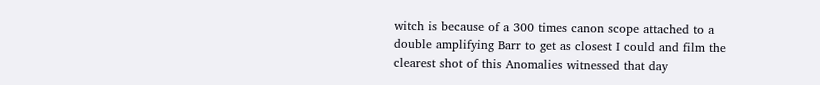witch is because of a 300 times canon scope attached to a double amplifying Barr to get as closest I could and film the clearest shot of this Anomalies witnessed that day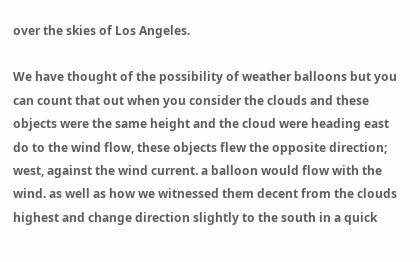over the skies of Los Angeles.

We have thought of the possibility of weather balloons but you can count that out when you consider the clouds and these objects were the same height and the cloud were heading east do to the wind flow, these objects flew the opposite direction; west, against the wind current. a balloon would flow with the wind. as well as how we witnessed them decent from the clouds highest and change direction slightly to the south in a quick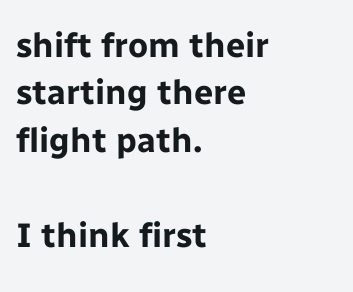shift from their starting there flight path.

I think first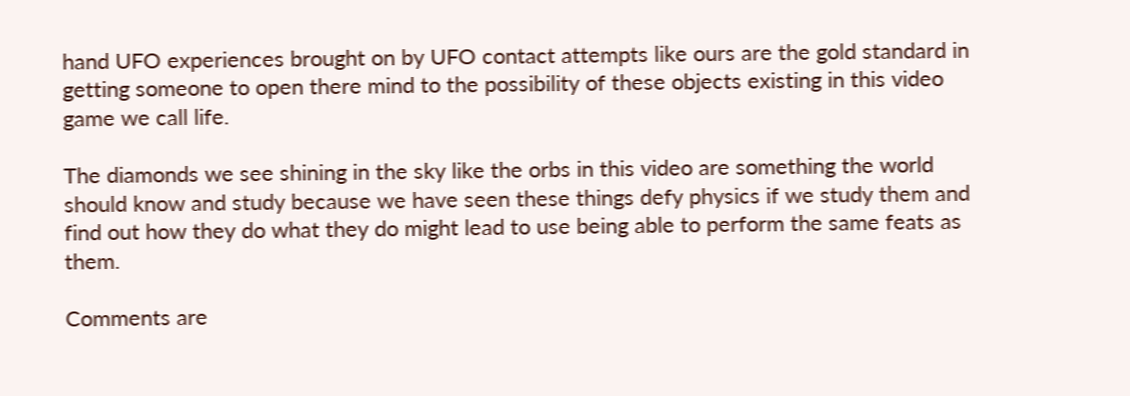hand UFO experiences brought on by UFO contact attempts like ours are the gold standard in getting someone to open there mind to the possibility of these objects existing in this video game we call life.

The diamonds we see shining in the sky like the orbs in this video are something the world should know and study because we have seen these things defy physics if we study them and find out how they do what they do might lead to use being able to perform the same feats as them.

Comments are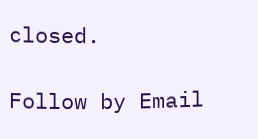closed.

Follow by Email